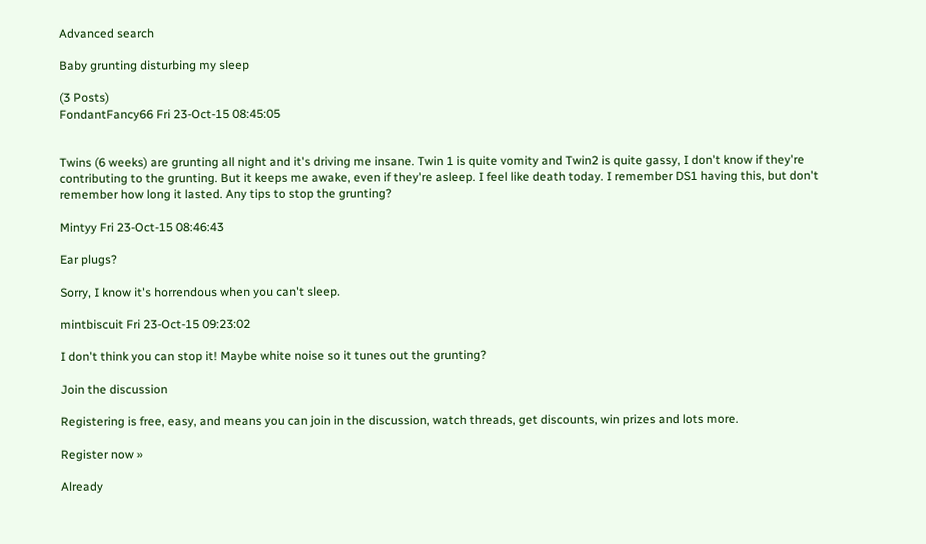Advanced search

Baby grunting disturbing my sleep

(3 Posts)
FondantFancy66 Fri 23-Oct-15 08:45:05


Twins (6 weeks) are grunting all night and it's driving me insane. Twin 1 is quite vomity and Twin2 is quite gassy, I don't know if they're contributing to the grunting. But it keeps me awake, even if they're asleep. I feel like death today. I remember DS1 having this, but don't remember how long it lasted. Any tips to stop the grunting?

Mintyy Fri 23-Oct-15 08:46:43

Ear plugs?

Sorry, I know it's horrendous when you can't sleep.

mintbiscuit Fri 23-Oct-15 09:23:02

I don't think you can stop it! Maybe white noise so it tunes out the grunting?

Join the discussion

Registering is free, easy, and means you can join in the discussion, watch threads, get discounts, win prizes and lots more.

Register now »

Already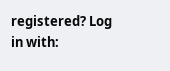registered? Log in with: